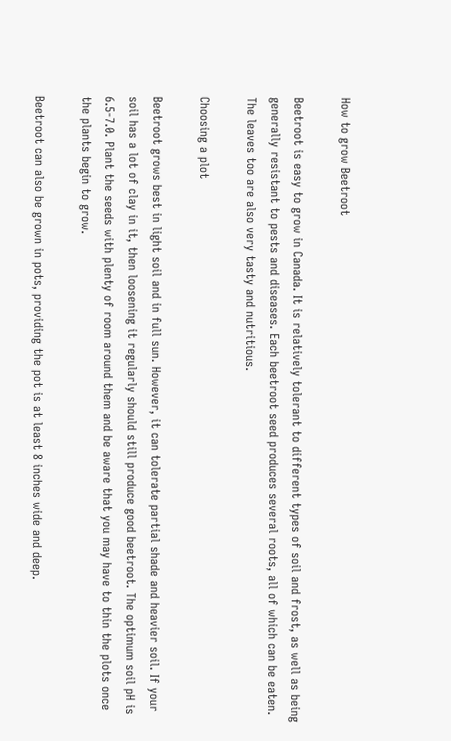How to grow Beetroot

Beetroot is easy to grow in Canada. It is relatively tolerant to different types of soil and frost, as well as being generally resistant to pests and diseases. Each beetroot seed produces several roots, all of which can be eaten. The leaves too are also very tasty and nutritious.

Choosing a plot

Beetroot grows best in light soil and in full sun. However, it can tolerate partial shade and heavier soil. If your soil has a lot of clay in it, then loosening it regularly should still produce good beetroot. The optimum soil pH is 6.5-7.0. Plant the seeds with plenty of room around them and be aware that you may have to thin the plots once the plants begin to grow.

Beetroot can also be grown in pots, providing the pot is at least 8 inches wide and deep.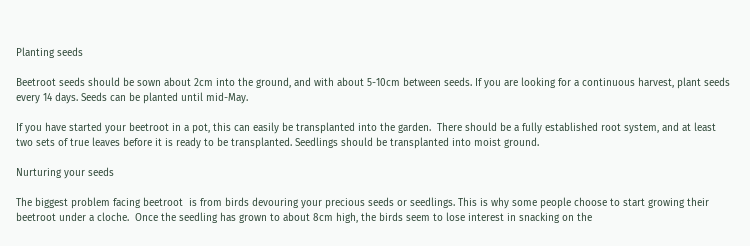Planting seeds

Beetroot seeds should be sown about 2cm into the ground, and with about 5-10cm between seeds. If you are looking for a continuous harvest, plant seeds every 14 days. Seeds can be planted until mid-May.

If you have started your beetroot in a pot, this can easily be transplanted into the garden.  There should be a fully established root system, and at least two sets of true leaves before it is ready to be transplanted. Seedlings should be transplanted into moist ground.

Nurturing your seeds

The biggest problem facing beetroot  is from birds devouring your precious seeds or seedlings. This is why some people choose to start growing their beetroot under a cloche.  Once the seedling has grown to about 8cm high, the birds seem to lose interest in snacking on the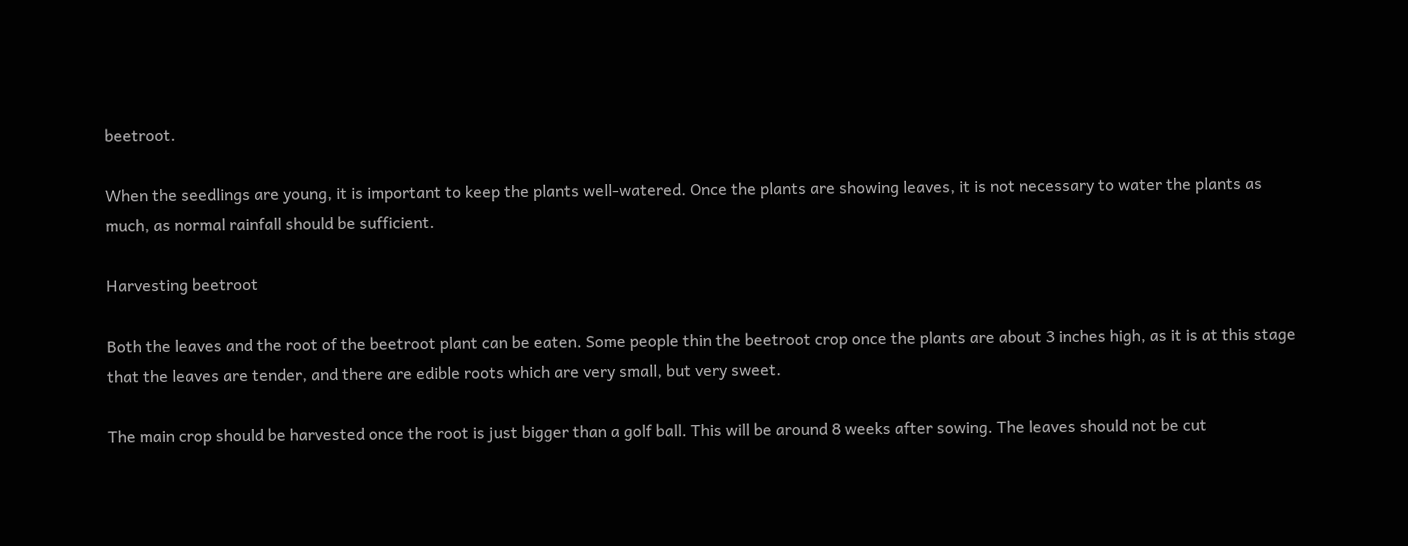beetroot.

When the seedlings are young, it is important to keep the plants well-watered. Once the plants are showing leaves, it is not necessary to water the plants as much, as normal rainfall should be sufficient.

Harvesting beetroot

Both the leaves and the root of the beetroot plant can be eaten. Some people thin the beetroot crop once the plants are about 3 inches high, as it is at this stage that the leaves are tender, and there are edible roots which are very small, but very sweet.

The main crop should be harvested once the root is just bigger than a golf ball. This will be around 8 weeks after sowing. The leaves should not be cut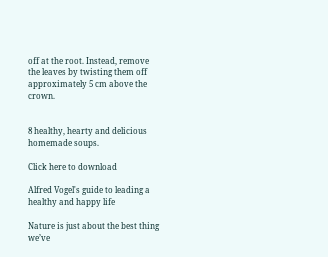off at the root. Instead, remove the leaves by twisting them off approximately 5 cm above the crown.


8 healthy, hearty and delicious homemade soups.

Click here to download

Alfred Vogel's guide to leading a healthy and happy life

Nature is just about the best thing we’ve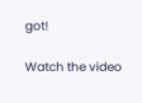got!

Watch the video